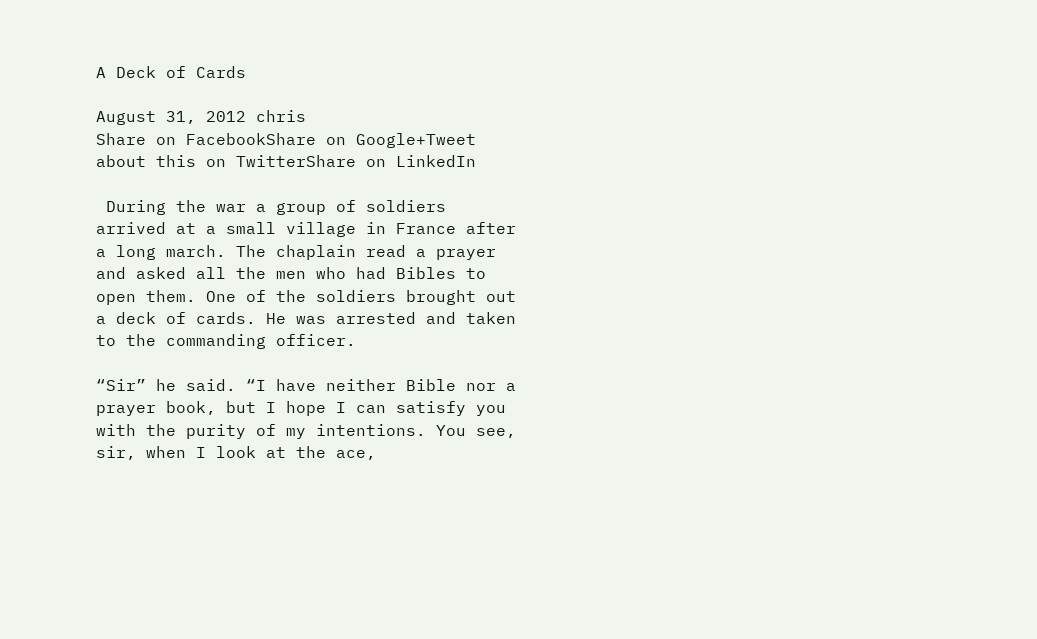A Deck of Cards

August 31, 2012 chris
Share on FacebookShare on Google+Tweet about this on TwitterShare on LinkedIn

 During the war a group of soldiers arrived at a small village in France after a long march. The chaplain read a prayer and asked all the men who had Bibles to open them. One of the soldiers brought out a deck of cards. He was arrested and taken to the commanding officer.

“Sir” he said. “I have neither Bible nor a prayer book, but I hope I can satisfy you with the purity of my intentions. You see, sir, when I look at the ace,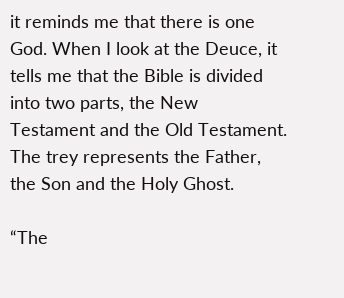it reminds me that there is one God. When I look at the Deuce, it tells me that the Bible is divided into two parts, the New Testament and the Old Testament. The trey represents the Father, the Son and the Holy Ghost.

“The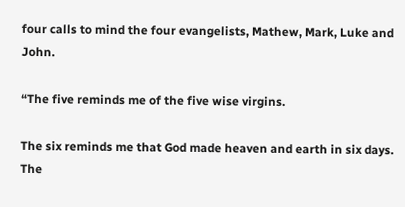four calls to mind the four evangelists, Mathew, Mark, Luke and John.

“The five reminds me of the five wise virgins.

The six reminds me that God made heaven and earth in six days. The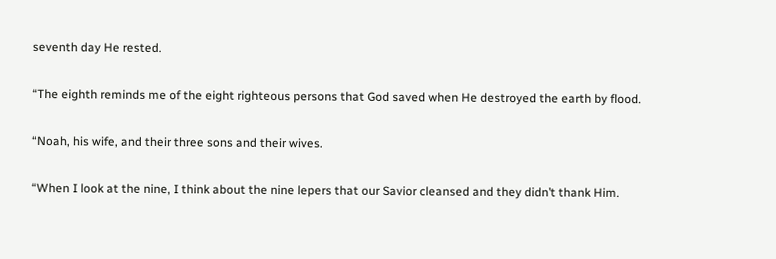seventh day He rested.

“The eighth reminds me of the eight righteous persons that God saved when He destroyed the earth by flood.

“Noah, his wife, and their three sons and their wives.

“When I look at the nine, I think about the nine lepers that our Savior cleansed and they didn’t thank Him.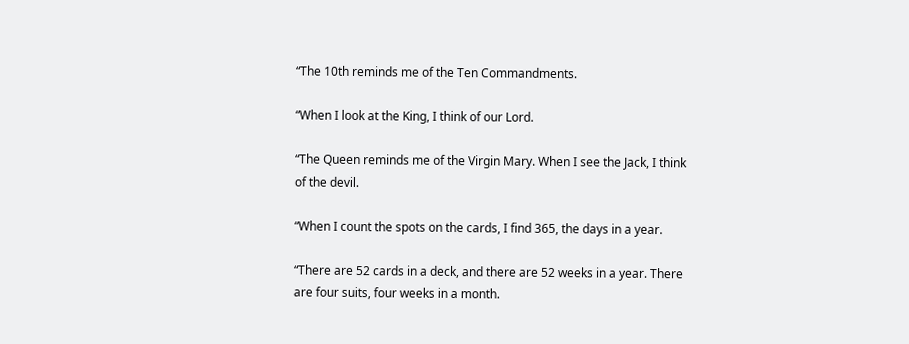“The 10th reminds me of the Ten Commandments.

“When I look at the King, I think of our Lord.

“The Queen reminds me of the Virgin Mary. When I see the Jack, I think of the devil.

“When I count the spots on the cards, I find 365, the days in a year.

“There are 52 cards in a deck, and there are 52 weeks in a year. There are four suits, four weeks in a month.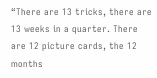“There are 13 tricks, there are 13 weeks in a quarter. There are 12 picture cards, the 12 months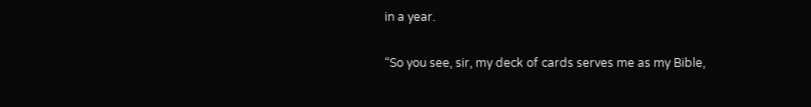in a year.

“So you see, sir, my deck of cards serves me as my Bible,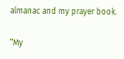almanac and my prayer book.

“My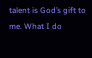talent is God’s gift to me. What I do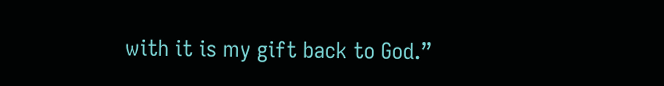with it is my gift back to God.”